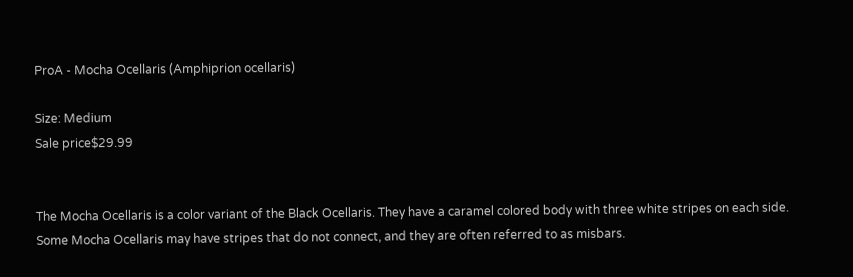ProA - Mocha Ocellaris (Amphiprion ocellaris)

Size: Medium
Sale price$29.99


The Mocha Ocellaris is a color variant of the Black Ocellaris. They have a caramel colored body with three white stripes on each side. Some Mocha Ocellaris may have stripes that do not connect, and they are often referred to as misbars.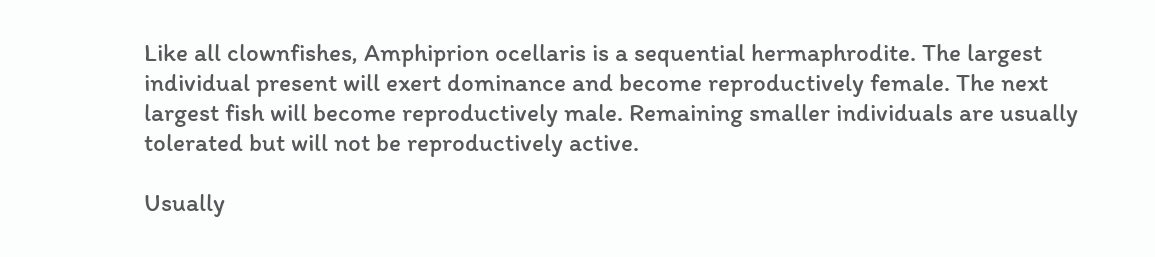Like all clownfishes, Amphiprion ocellaris is a sequential hermaphrodite. The largest individual present will exert dominance and become reproductively female. The next largest fish will become reproductively male. Remaining smaller individuals are usually tolerated but will not be reproductively active.

Usually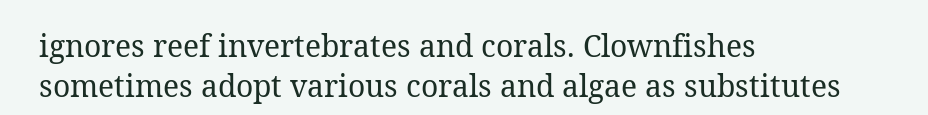ignores reef invertebrates and corals. Clownfishes sometimes adopt various corals and algae as substitutes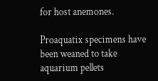for host anemones.

Proaquatix specimens have been weaned to take aquarium pellets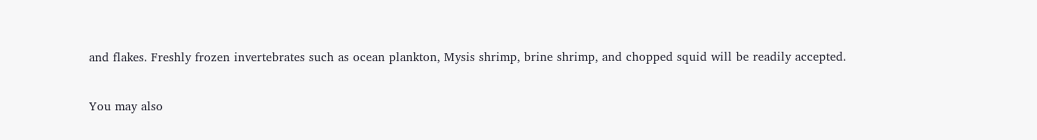and flakes. Freshly frozen invertebrates such as ocean plankton, Mysis shrimp, brine shrimp, and chopped squid will be readily accepted.

You may also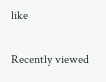like

Recently viewed